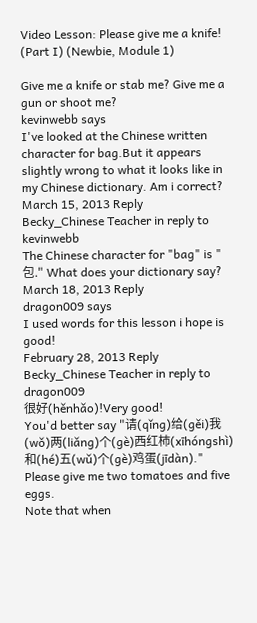Video Lesson: Please give me a knife! (Part I) (Newbie, Module 1)

Give me a knife or stab me? Give me a gun or shoot me?
kevinwebb says
I've looked at the Chinese written character for bag.But it appears slightly wrong to what it looks like in my Chinese dictionary. Am i correct?
March 15, 2013 Reply
Becky_Chinese Teacher in reply to kevinwebb
The Chinese character for "bag" is "包." What does your dictionary say?
March 18, 2013 Reply
dragon009 says
I used words for this lesson i hope is good!
February 28, 2013 Reply
Becky_Chinese Teacher in reply to dragon009
很好(hěnhǎo)!Very good!
You'd better say "请(qǐng)给(gěi)我(wǒ)两(liǎng)个(gè)西红柿(xīhóngshì)和(hé)五(wǔ)个(gè)鸡蛋(jīdàn)." Please give me two tomatoes and five eggs.
Note that when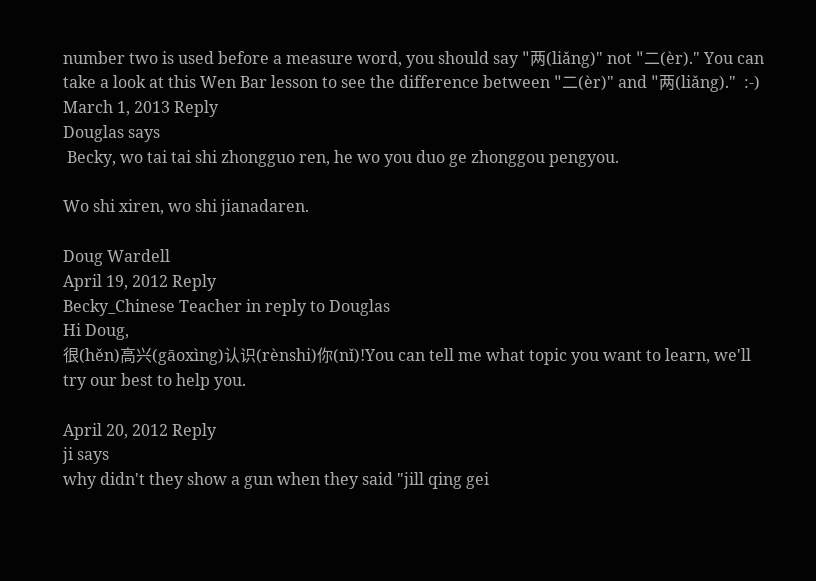number two is used before a measure word, you should say "两(liǎng)" not "二(èr)." You can take a look at this Wen Bar lesson to see the difference between "二(èr)" and "两(liǎng)."  :-)
March 1, 2013 Reply
Douglas says
 Becky, wo tai tai shi zhongguo ren, he wo you duo ge zhonggou pengyou.

Wo shi xiren, wo shi jianadaren.

Doug Wardell
April 19, 2012 Reply
Becky_Chinese Teacher in reply to Douglas
Hi Doug,
很(hěn)高兴(gāoxìng)认识(rènshi)你(nǐ)!You can tell me what topic you want to learn, we'll try our best to help you.

April 20, 2012 Reply
ji says
why didn't they show a gun when they said "jill qing gei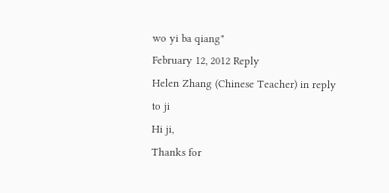wo yi ba qiang"
February 12, 2012 Reply
Helen Zhang (Chinese Teacher) in reply to ji
Hi ji,
Thanks for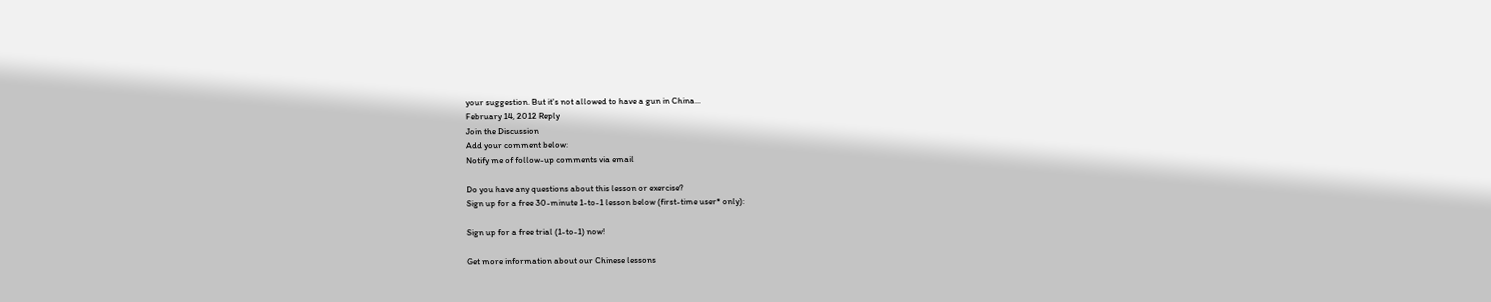your suggestion. But it's not allowed to have a gun in China...
February 14, 2012 Reply
Join the Discussion
Add your comment below:
Notify me of follow-up comments via email

Do you have any questions about this lesson or exercise?
Sign up for a free 30-minute 1-to-1 lesson below (first-time user* only):

Sign up for a free trial (1-to-1) now!

Get more information about our Chinese lessons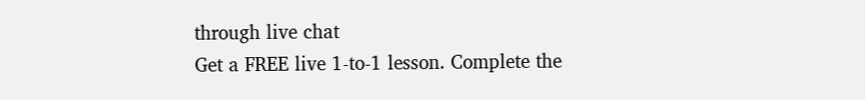through live chat
Get a FREE live 1-to-1 lesson. Complete the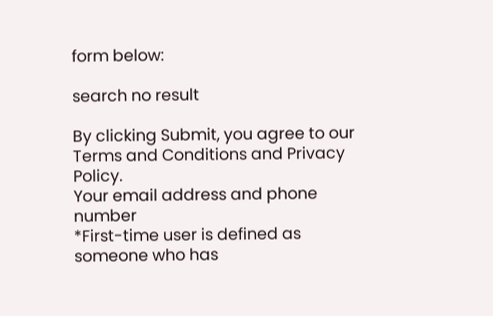form below:

search no result

By clicking Submit, you agree to our Terms and Conditions and Privacy Policy.
Your email address and phone number
*First-time user is defined as someone who has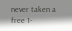never taken a free 1-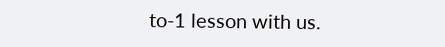to-1 lesson with us.